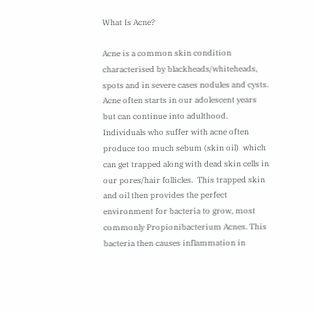What Is Acne?

Acne is a common skin condition characterised by blackheads/whiteheads, spots and in severe cases nodules and cysts. Acne often starts in our adolescent years but can continue into adulthood. Individuals who suffer with acne often produce too much sebum (skin oil)  which can get trapped along with dead skin cells in our pores/hair follicles.  This trapped skin and oil then provides the perfect environment for bacteria to grow, most commonly Propionibacterium Acnes. This bacteria then causes inflammation in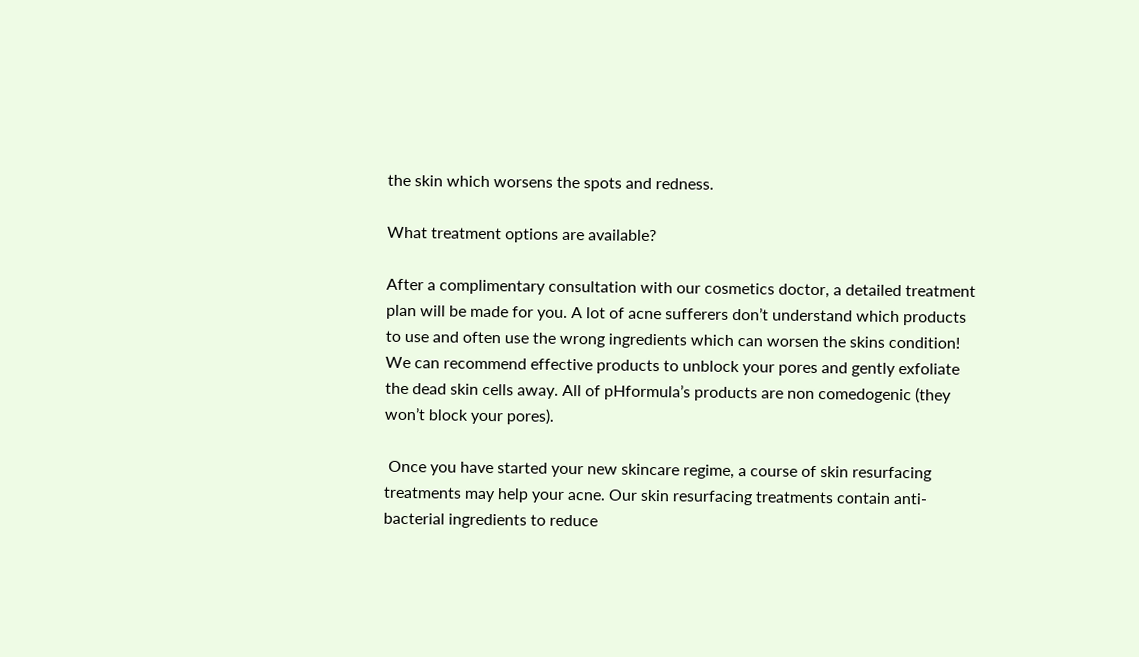the skin which worsens the spots and redness.

What treatment options are available?

After a complimentary consultation with our cosmetics doctor, a detailed treatment plan will be made for you. A lot of acne sufferers don’t understand which products to use and often use the wrong ingredients which can worsen the skins condition! We can recommend effective products to unblock your pores and gently exfoliate the dead skin cells away. All of pHformula’s products are non comedogenic (they won’t block your pores).

 Once you have started your new skincare regime, a course of skin resurfacing treatments may help your acne. Our skin resurfacing treatments contain anti-bacterial ingredients to reduce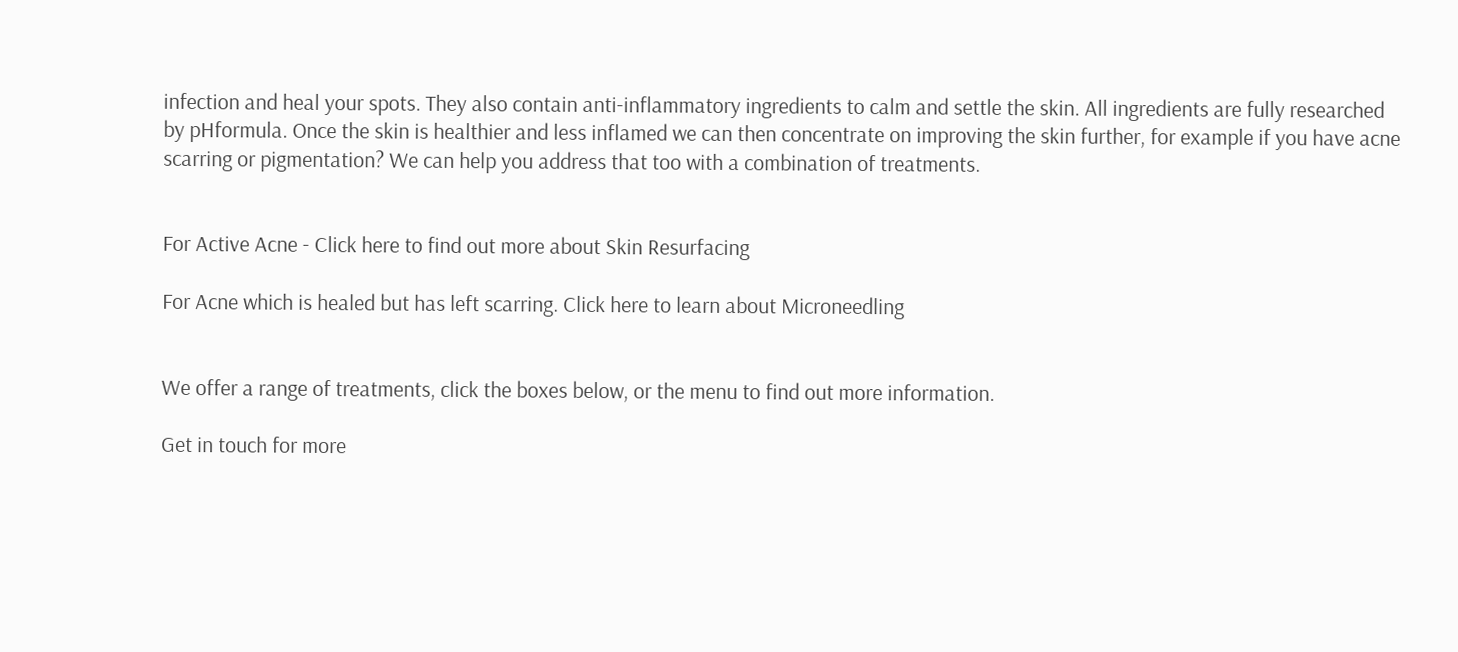infection and heal your spots. They also contain anti-inflammatory ingredients to calm and settle the skin. All ingredients are fully researched by pHformula. Once the skin is healthier and less inflamed we can then concentrate on improving the skin further, for example if you have acne scarring or pigmentation? We can help you address that too with a combination of treatments.


For Active Acne - Click here to find out more about Skin Resurfacing

For Acne which is healed but has left scarring. Click here to learn about Microneedling


We offer a range of treatments, click the boxes below, or the menu to find out more information.

Get in touch for more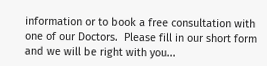information or to book a free consultation with one of our Doctors.  Please fill in our short form and we will be right with you...